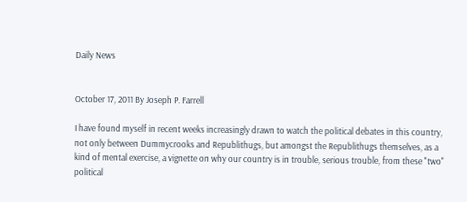Daily News


October 17, 2011 By Joseph P. Farrell

I have found myself in recent weeks increasingly drawn to watch the political debates in this country, not only between Dummycrooks and Republithugs, but amongst the Republithugs themselves, as a kind of mental exercise, a vignette on why our country is in trouble, serious trouble, from these "two" political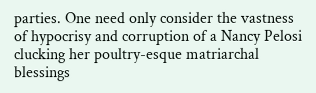parties. One need only consider the vastness of hypocrisy and corruption of a Nancy Pelosi clucking her poultry-esque matriarchal blessings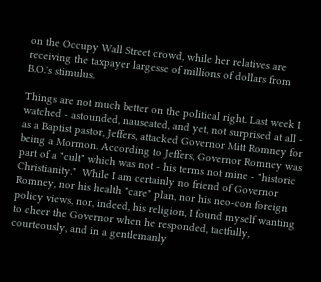on the Occupy Wall Street crowd, while her relatives are receiving the taxpayer largesse of millions of dollars from B.O.'s stimulus.

Things are not much better on the political right. Last week I watched - astounded, nauseated, and yet, not surprised at all - as a Baptist pastor, Jeffers, attacked Governor Mitt Romney for being a Mormon. According to Jeffers, Governor Romney was part of a "cult" which was not - his terms not mine - "historic Christianity."  While I am certainly no friend of Governor Romney, nor his health "care" plan, nor his neo-con foreign policy views, nor, indeed, his religion, I found myself wanting to cheer the Governor when he responded, tactfully, courteously, and in a gentlemanly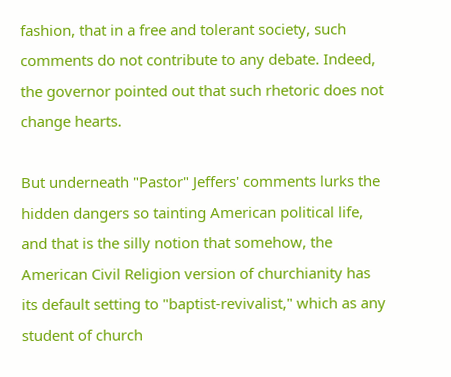fashion, that in a free and tolerant society, such comments do not contribute to any debate. Indeed, the governor pointed out that such rhetoric does not change hearts.

But underneath "Pastor" Jeffers' comments lurks the hidden dangers so tainting American political life, and that is the silly notion that somehow, the American Civil Religion version of churchianity has its default setting to "baptist-revivalist," which as any student of church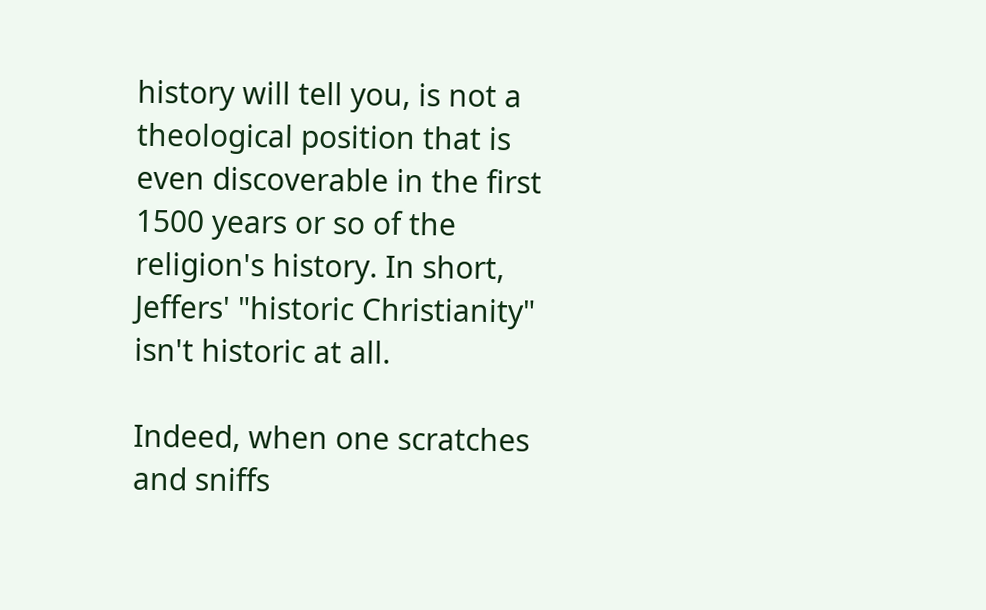history will tell you, is not a theological position that is even discoverable in the first 1500 years or so of the religion's history. In short, Jeffers' "historic Christianity" isn't historic at all.

Indeed, when one scratches and sniffs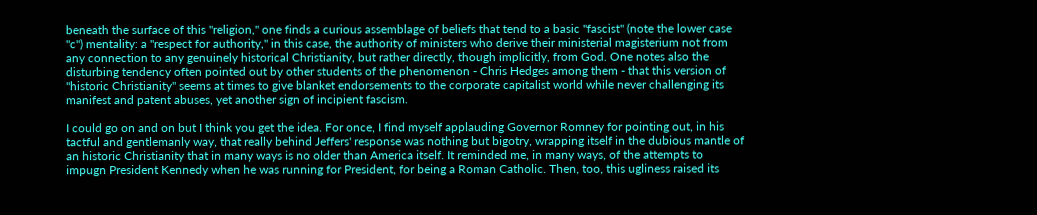beneath the surface of this "religion," one finds a curious assemblage of beliefs that tend to a basic "fascist" (note the lower case "c") mentality: a "respect for authority," in this case, the authority of ministers who derive their ministerial magisterium not from any connection to any genuinely historical Christianity, but rather directly, though implicitly, from God. One notes also the disturbing tendency often pointed out by other students of the phenomenon - Chris Hedges among them - that this version of "historic Christianity" seems at times to give blanket endorsements to the corporate capitalist world while never challenging its manifest and patent abuses, yet another sign of incipient fascism.

I could go on and on but I think you get the idea. For once, I find myself applauding Governor Romney for pointing out, in his tactful and gentlemanly way, that really behind Jeffers' response was nothing but bigotry, wrapping itself in the dubious mantle of an historic Christianity that in many ways is no older than America itself. It reminded me, in many ways, of the attempts to impugn President Kennedy when he was running for President, for being a Roman Catholic. Then, too, this ugliness raised its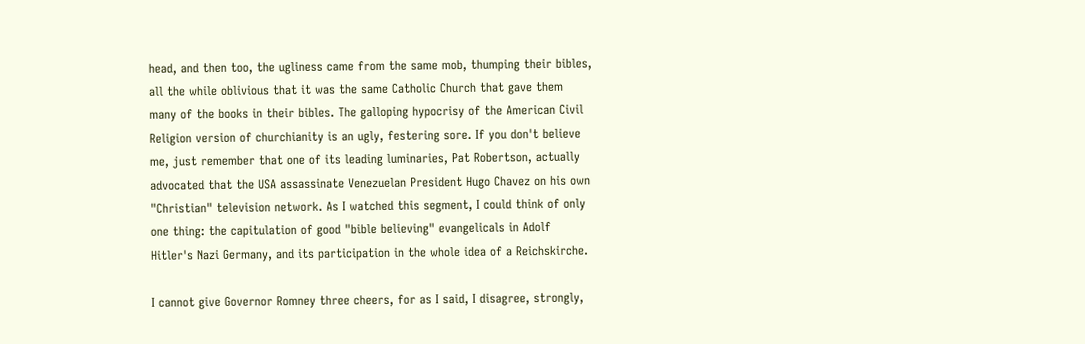head, and then too, the ugliness came from the same mob, thumping their bibles, all the while oblivious that it was the same Catholic Church that gave them many of the books in their bibles. The galloping hypocrisy of the American Civil Religion version of churchianity is an ugly, festering sore. If you don't believe me, just remember that one of its leading luminaries, Pat Robertson, actually advocated that the USA assassinate Venezuelan President Hugo Chavez on his own "Christian" television network. As I watched this segment, I could think of only one thing: the capitulation of good "bible believing" evangelicals in Adolf Hitler's Nazi Germany, and its participation in the whole idea of a Reichskirche.

I cannot give Governor Romney three cheers, for as I said, I disagree, strongly,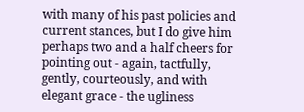with many of his past policies and current stances, but I do give him perhaps two and a half cheers for pointing out - again, tactfully, gently, courteously, and with elegant grace - the ugliness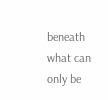beneath what can only be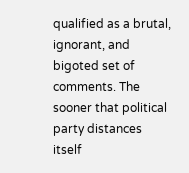qualified as a brutal, ignorant, and bigoted set of comments. The sooner that political party distances itself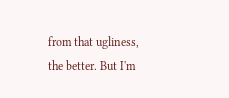from that ugliness, the better. But I'm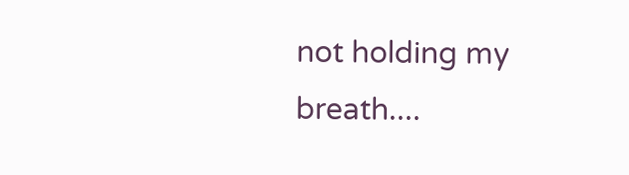not holding my breath....